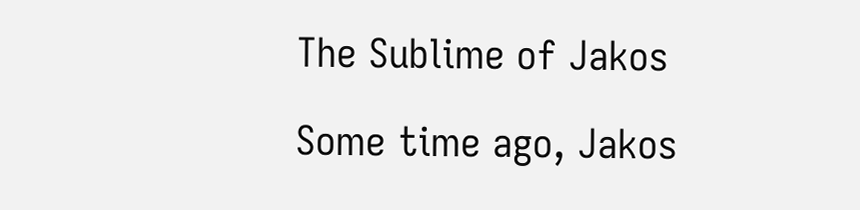The Sublime of Jakos

Some time ago, Jakos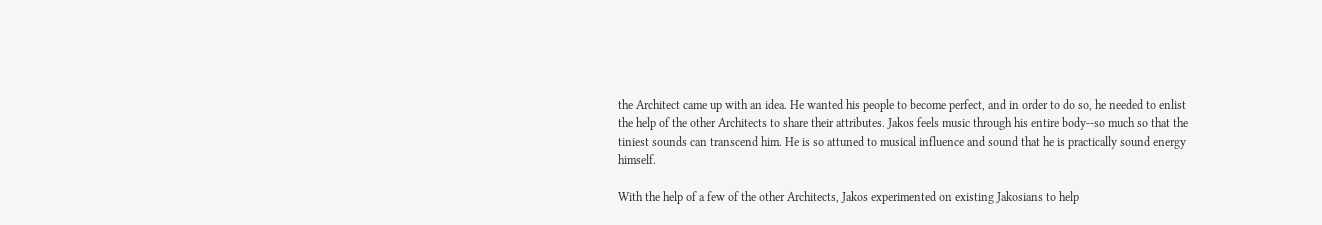the Architect came up with an idea. He wanted his people to become perfect, and in order to do so, he needed to enlist the help of the other Architects to share their attributes. Jakos feels music through his entire body--so much so that the tiniest sounds can transcend him. He is so attuned to musical influence and sound that he is practically sound energy himself.

With the help of a few of the other Architects, Jakos experimented on existing Jakosians to help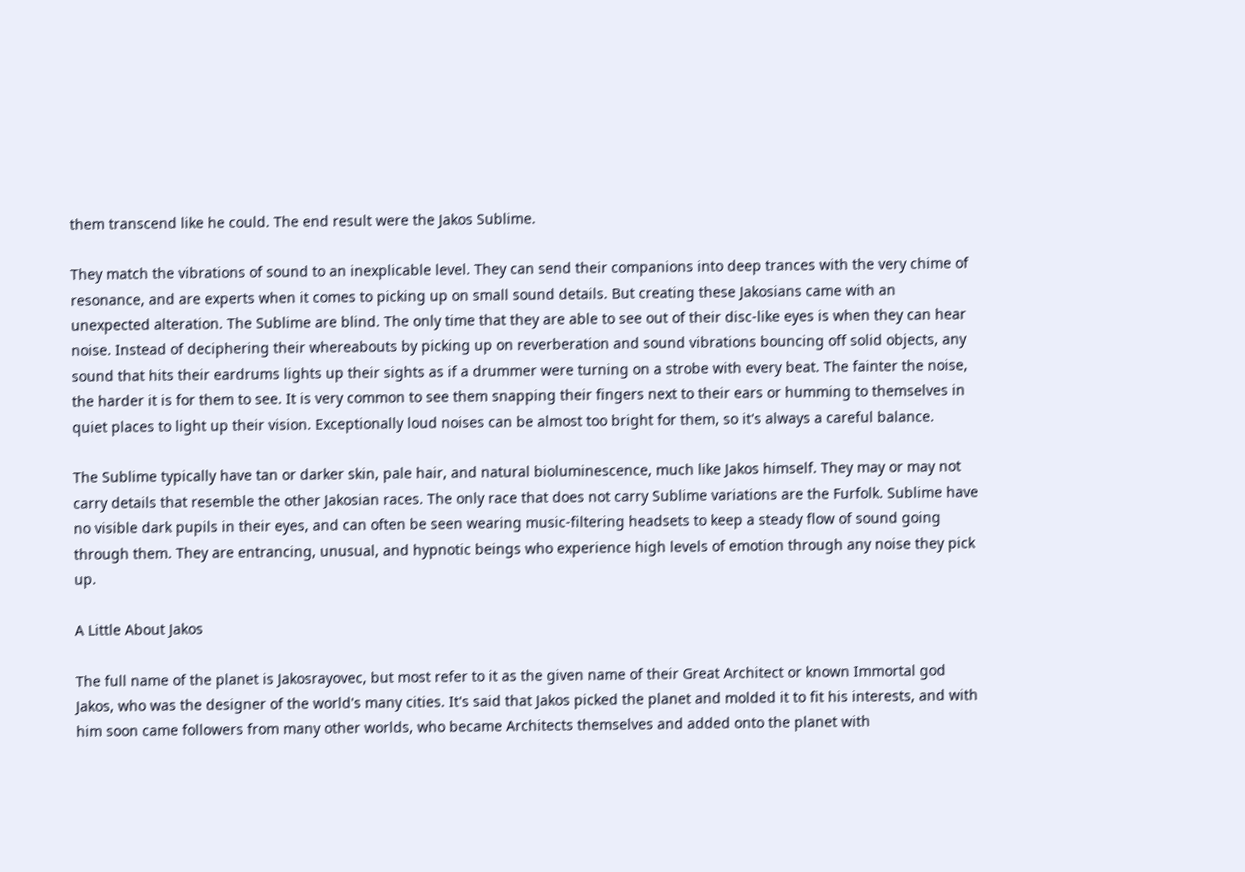them transcend like he could. The end result were the Jakos Sublime.

They match the vibrations of sound to an inexplicable level. They can send their companions into deep trances with the very chime of resonance, and are experts when it comes to picking up on small sound details. But creating these Jakosians came with an unexpected alteration. The Sublime are blind. The only time that they are able to see out of their disc-like eyes is when they can hear noise. Instead of deciphering their whereabouts by picking up on reverberation and sound vibrations bouncing off solid objects, any sound that hits their eardrums lights up their sights as if a drummer were turning on a strobe with every beat. The fainter the noise, the harder it is for them to see. It is very common to see them snapping their fingers next to their ears or humming to themselves in quiet places to light up their vision. Exceptionally loud noises can be almost too bright for them, so it's always a careful balance.

The Sublime typically have tan or darker skin, pale hair, and natural bioluminescence, much like Jakos himself. They may or may not carry details that resemble the other Jakosian races. The only race that does not carry Sublime variations are the Furfolk. Sublime have no visible dark pupils in their eyes, and can often be seen wearing music-filtering headsets to keep a steady flow of sound going through them. They are entrancing, unusual, and hypnotic beings who experience high levels of emotion through any noise they pick up.

A Little About Jakos

The full name of the planet is Jakosrayovec, but most refer to it as the given name of their Great Architect or known Immortal god Jakos, who was the designer of the world's many cities. It's said that Jakos picked the planet and molded it to fit his interests, and with him soon came followers from many other worlds, who became Architects themselves and added onto the planet with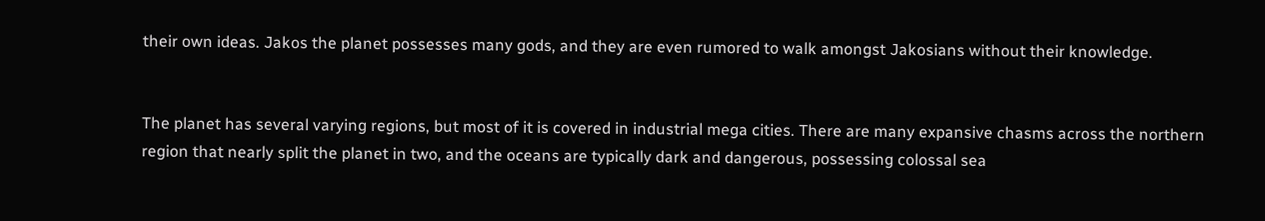their own ideas. Jakos the planet possesses many gods, and they are even rumored to walk amongst Jakosians without their knowledge.


The planet has several varying regions, but most of it is covered in industrial mega cities. There are many expansive chasms across the northern region that nearly split the planet in two, and the oceans are typically dark and dangerous, possessing colossal sea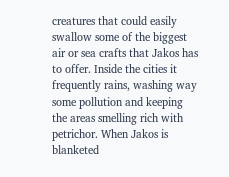creatures that could easily swallow some of the biggest air or sea crafts that Jakos has to offer. Inside the cities it frequently rains, washing way some pollution and keeping the areas smelling rich with petrichor. When Jakos is blanketed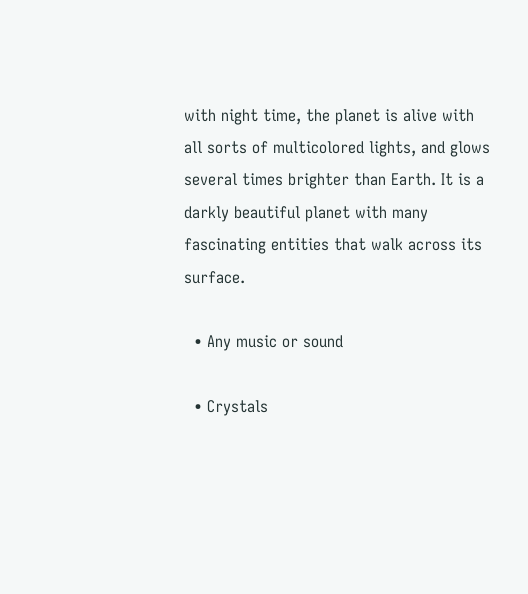with night time, the planet is alive with all sorts of multicolored lights, and glows several times brighter than Earth. It is a darkly beautiful planet with many fascinating entities that walk across its surface.

  • Any music or sound

  • Crystals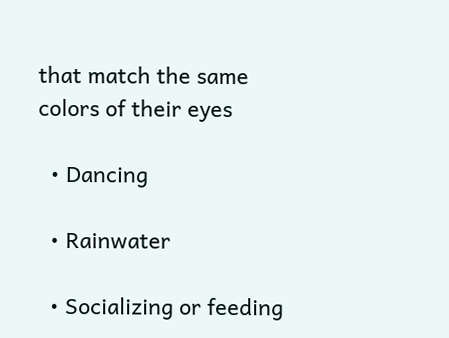that match the same colors of their eyes

  • Dancing

  • Rainwater

  • Socializing or feeding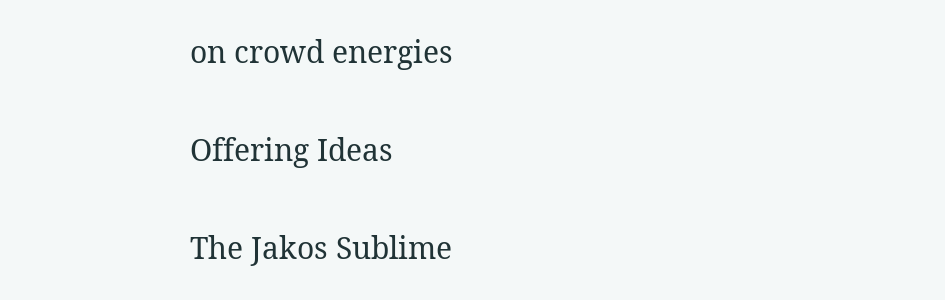on crowd energies

Offering Ideas

The Jakos Sublime